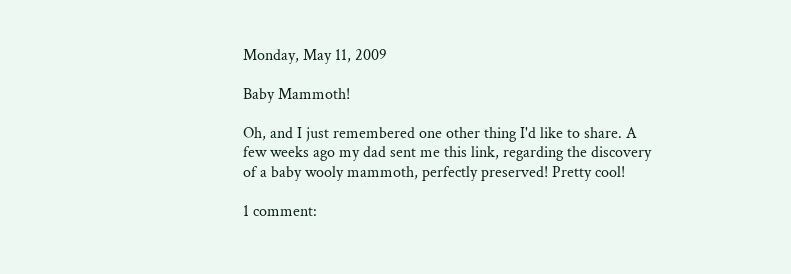Monday, May 11, 2009

Baby Mammoth!

Oh, and I just remembered one other thing I'd like to share. A few weeks ago my dad sent me this link, regarding the discovery of a baby wooly mammoth, perfectly preserved! Pretty cool!

1 comment: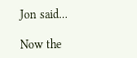Jon said...

Now the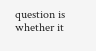question is whether it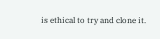is ethical to try and clone it.